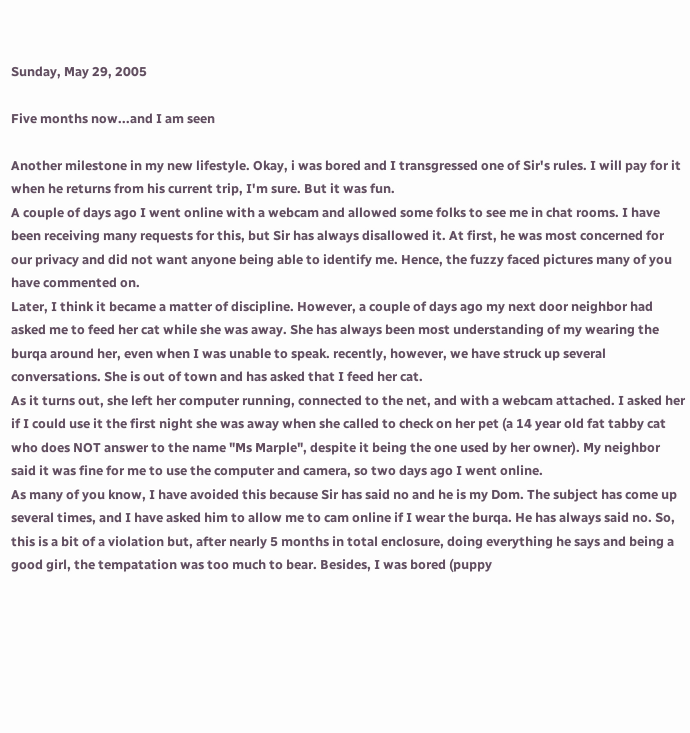Sunday, May 29, 2005

Five months now...and I am seen

Another milestone in my new lifestyle. Okay, i was bored and I transgressed one of Sir's rules. I will pay for it when he returns from his current trip, I'm sure. But it was fun.
A couple of days ago I went online with a webcam and allowed some folks to see me in chat rooms. I have been receiving many requests for this, but Sir has always disallowed it. At first, he was most concerned for our privacy and did not want anyone being able to identify me. Hence, the fuzzy faced pictures many of you have commented on.
Later, I think it became a matter of discipline. However, a couple of days ago my next door neighbor had asked me to feed her cat while she was away. She has always been most understanding of my wearing the burqa around her, even when I was unable to speak. recently, however, we have struck up several conversations. She is out of town and has asked that I feed her cat.
As it turns out, she left her computer running, connected to the net, and with a webcam attached. I asked her if I could use it the first night she was away when she called to check on her pet (a 14 year old fat tabby cat who does NOT answer to the name "Ms Marple", despite it being the one used by her owner). My neighbor said it was fine for me to use the computer and camera, so two days ago I went online.
As many of you know, I have avoided this because Sir has said no and he is my Dom. The subject has come up several times, and I have asked him to allow me to cam online if I wear the burqa. He has always said no. So, this is a bit of a violation but, after nearly 5 months in total enclosure, doing everything he says and being a good girl, the tempatation was too much to bear. Besides, I was bored (puppy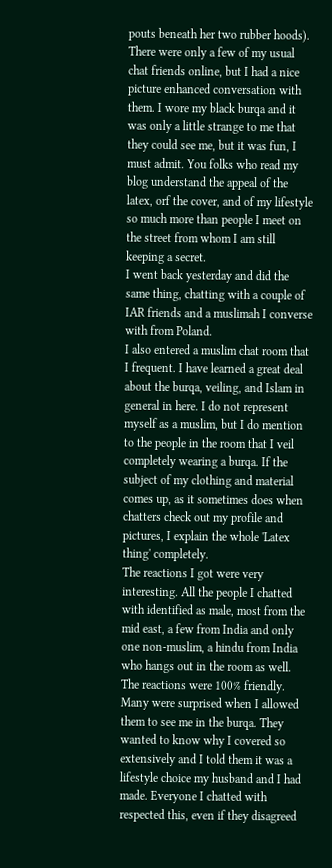pouts beneath her two rubber hoods).
There were only a few of my usual chat friends online, but I had a nice picture enhanced conversation with them. I wore my black burqa and it was only a little strange to me that they could see me, but it was fun, I must admit. You folks who read my blog understand the appeal of the latex, orf the cover, and of my lifestyle so much more than people I meet on the street from whom I am still keeping a secret.
I went back yesterday and did the same thing, chatting with a couple of IAR friends and a muslimah I converse with from Poland.
I also entered a muslim chat room that I frequent. I have learned a great deal about the burqa, veiling, and Islam in general in here. I do not represent myself as a muslim, but I do mention to the people in the room that I veil completely wearing a burqa. If the subject of my clothing and material comes up, as it sometimes does when chatters check out my profile and pictures, I explain the whole 'Latex thing' completely.
The reactions I got were very interesting. All the people I chatted with identified as male, most from the mid east, a few from India and only one non-muslim, a hindu from India who hangs out in the room as well.
The reactions were 100% friendly. Many were surprised when I allowed them to see me in the burqa. They wanted to know why I covered so extensively and I told them it was a lifestyle choice my husband and I had made. Everyone I chatted with respected this, even if they disagreed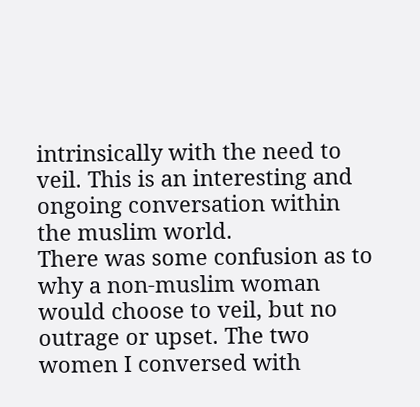intrinsically with the need to veil. This is an interesting and ongoing conversation within the muslim world.
There was some confusion as to why a non-muslim woman would choose to veil, but no outrage or upset. The two women I conversed with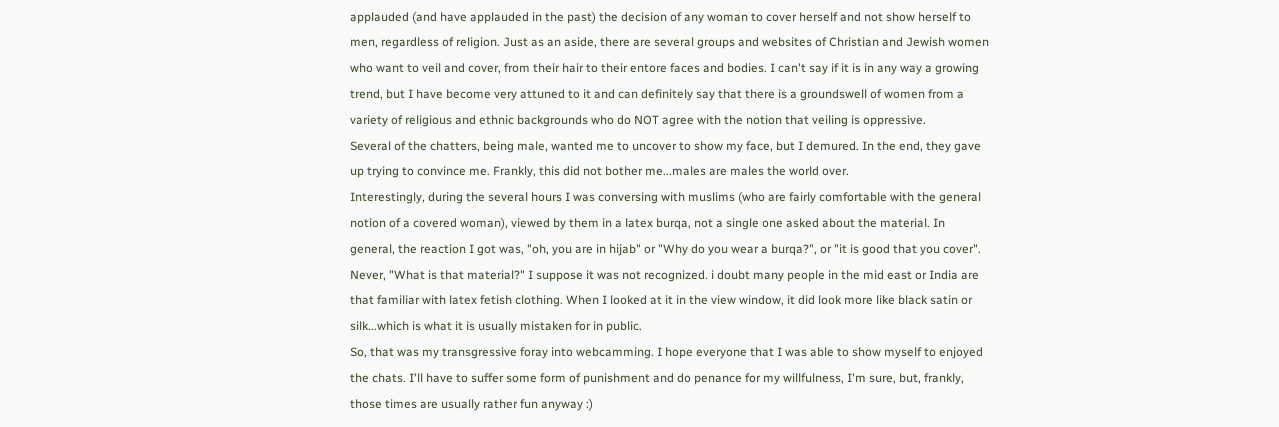applauded (and have applauded in the past) the decision of any woman to cover herself and not show herself to men, regardless of religion. Just as an aside, there are several groups and websites of Christian and Jewish women who want to veil and cover, from their hair to their entore faces and bodies. I can't say if it is in any way a growing trend, but I have become very attuned to it and can definitely say that there is a groundswell of women from a variety of religious and ethnic backgrounds who do NOT agree with the notion that veiling is oppressive.
Several of the chatters, being male, wanted me to uncover to show my face, but I demured. In the end, they gave up trying to convince me. Frankly, this did not bother me...males are males the world over.
Interestingly, during the several hours I was conversing with muslims (who are fairly comfortable with the general notion of a covered woman), viewed by them in a latex burqa, not a single one asked about the material. In general, the reaction I got was, "oh, you are in hijab" or "Why do you wear a burqa?", or "it is good that you cover".
Never, "What is that material?" I suppose it was not recognized. i doubt many people in the mid east or India are that familiar with latex fetish clothing. When I looked at it in the view window, it did look more like black satin or silk...which is what it is usually mistaken for in public.
So, that was my transgressive foray into webcamming. I hope everyone that I was able to show myself to enjoyed the chats. I'll have to suffer some form of punishment and do penance for my willfulness, I'm sure, but, frankly, those times are usually rather fun anyway :)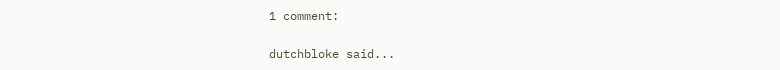1 comment:

dutchbloke said...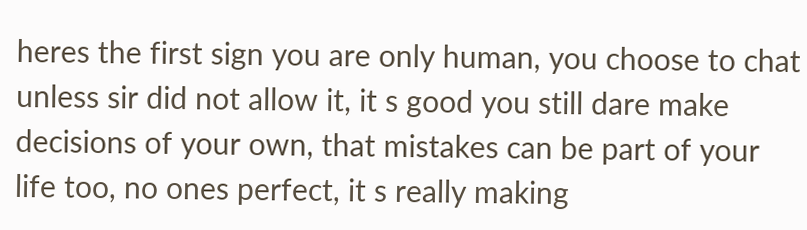heres the first sign you are only human, you choose to chat unless sir did not allow it, it s good you still dare make decisions of your own, that mistakes can be part of your life too, no ones perfect, it s really making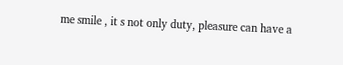me smile , it s not only duty, pleasure can have a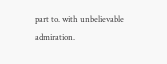part to. with unbelievable admiration.